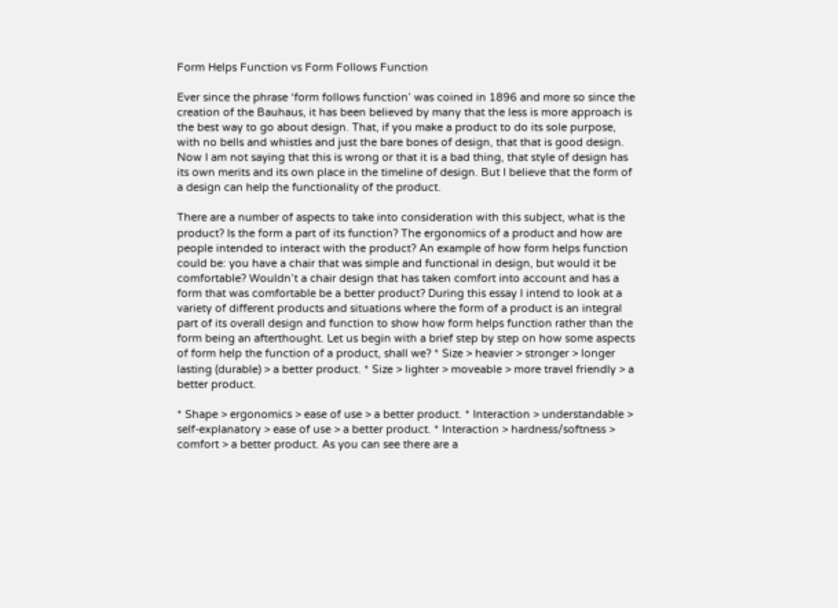Form Helps Function vs Form Follows Function

Ever since the phrase ‘form follows function’ was coined in 1896 and more so since the creation of the Bauhaus, it has been believed by many that the less is more approach is the best way to go about design. That, if you make a product to do its sole purpose, with no bells and whistles and just the bare bones of design, that that is good design. Now I am not saying that this is wrong or that it is a bad thing, that style of design has its own merits and its own place in the timeline of design. But I believe that the form of a design can help the functionality of the product.

There are a number of aspects to take into consideration with this subject, what is the product? Is the form a part of its function? The ergonomics of a product and how are people intended to interact with the product? An example of how form helps function could be: you have a chair that was simple and functional in design, but would it be comfortable? Wouldn’t a chair design that has taken comfort into account and has a form that was comfortable be a better product? During this essay I intend to look at a variety of different products and situations where the form of a product is an integral part of its overall design and function to show how form helps function rather than the form being an afterthought. Let us begin with a brief step by step on how some aspects of form help the function of a product, shall we? * Size > heavier > stronger > longer lasting (durable) > a better product. * Size > lighter > moveable > more travel friendly > a better product.

* Shape > ergonomics > ease of use > a better product. * Interaction > understandable > self-explanatory > ease of use > a better product. * Interaction > hardness/softness > comfort > a better product. As you can see there are a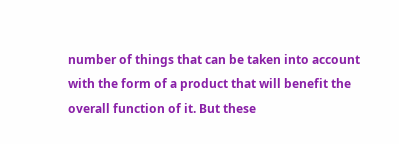number of things that can be taken into account with the form of a product that will benefit the overall function of it. But these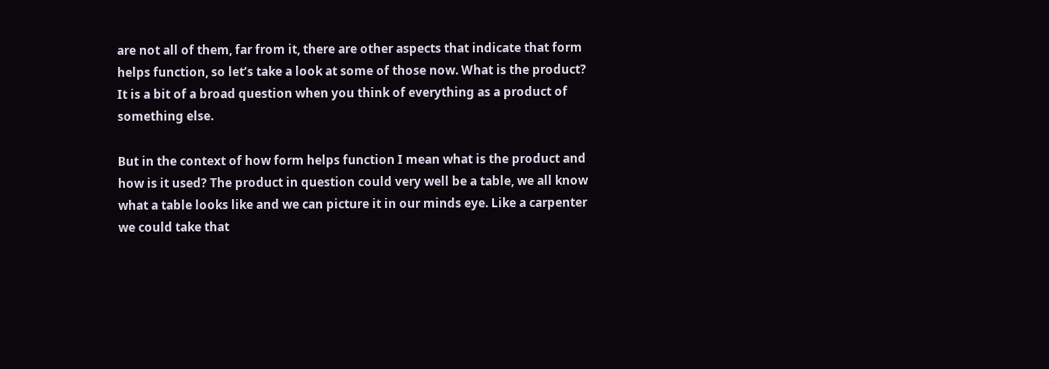are not all of them, far from it, there are other aspects that indicate that form helps function, so let’s take a look at some of those now. What is the product? It is a bit of a broad question when you think of everything as a product of something else.

But in the context of how form helps function I mean what is the product and how is it used? The product in question could very well be a table, we all know what a table looks like and we can picture it in our minds eye. Like a carpenter we could take that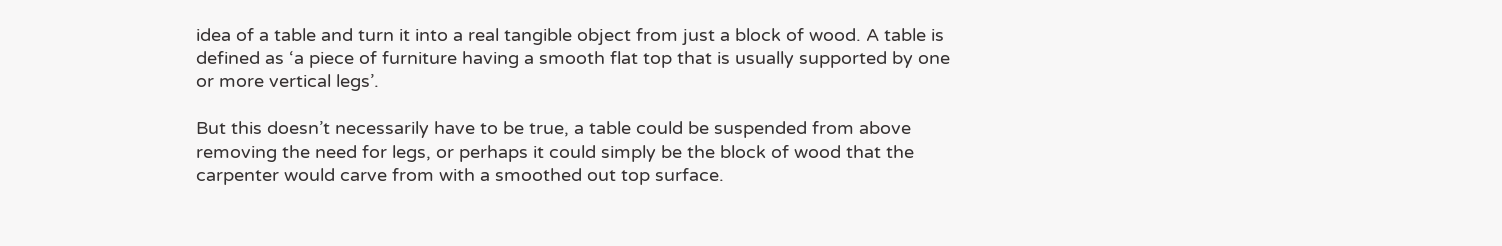idea of a table and turn it into a real tangible object from just a block of wood. A table is defined as ‘a piece of furniture having a smooth flat top that is usually supported by one or more vertical legs’.

But this doesn’t necessarily have to be true, a table could be suspended from above removing the need for legs, or perhaps it could simply be the block of wood that the carpenter would carve from with a smoothed out top surface.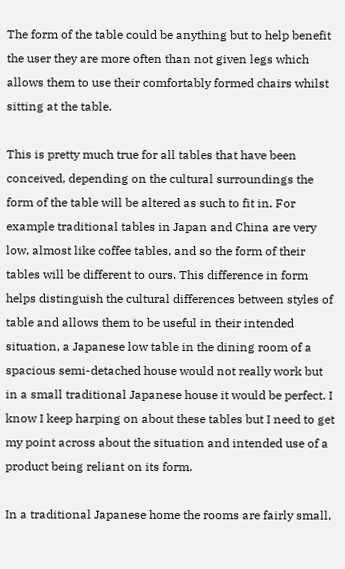The form of the table could be anything but to help benefit the user they are more often than not given legs which allows them to use their comfortably formed chairs whilst sitting at the table.

This is pretty much true for all tables that have been conceived, depending on the cultural surroundings the form of the table will be altered as such to fit in. For example traditional tables in Japan and China are very low, almost like coffee tables, and so the form of their tables will be different to ours. This difference in form helps distinguish the cultural differences between styles of table and allows them to be useful in their intended situation, a Japanese low table in the dining room of a spacious semi-detached house would not really work but in a small traditional Japanese house it would be perfect. I know I keep harping on about these tables but I need to get my point across about the situation and intended use of a product being reliant on its form.

In a traditional Japanese home the rooms are fairly small,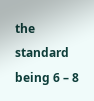the standard being 6 – 8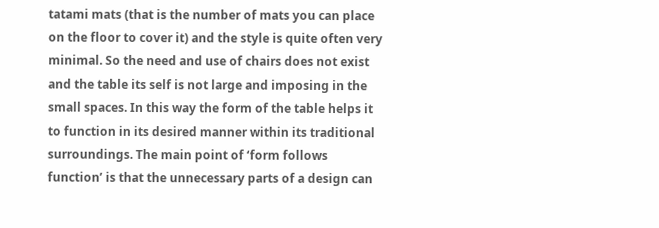tatami mats (that is the number of mats you can place on the floor to cover it) and the style is quite often very minimal. So the need and use of chairs does not exist and the table its self is not large and imposing in the small spaces. In this way the form of the table helps it to function in its desired manner within its traditional surroundings. The main point of ‘form follows function’ is that the unnecessary parts of a design can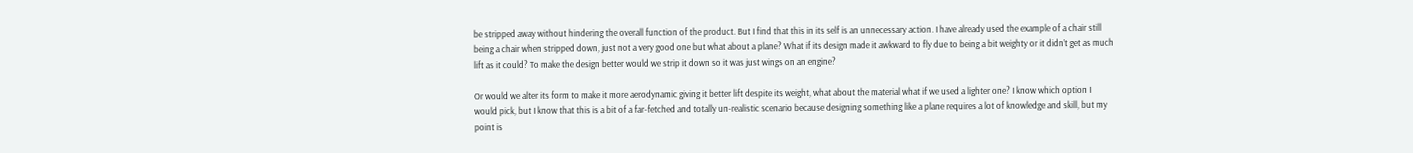be stripped away without hindering the overall function of the product. But I find that this in its self is an unnecessary action. I have already used the example of a chair still being a chair when stripped down, just not a very good one but what about a plane? What if its design made it awkward to fly due to being a bit weighty or it didn’t get as much lift as it could? To make the design better would we strip it down so it was just wings on an engine?

Or would we alter its form to make it more aerodynamic giving it better lift despite its weight, what about the material what if we used a lighter one? I know which option I would pick, but I know that this is a bit of a far-fetched and totally un-realistic scenario because designing something like a plane requires a lot of knowledge and skill, but my point is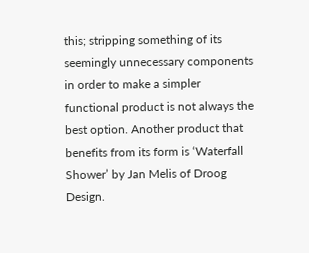this; stripping something of its seemingly unnecessary components in order to make a simpler functional product is not always the best option. Another product that benefits from its form is ‘Waterfall Shower’ by Jan Melis of Droog Design.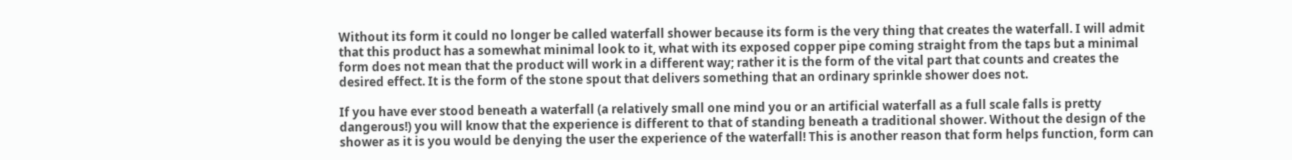Without its form it could no longer be called waterfall shower because its form is the very thing that creates the waterfall. I will admit that this product has a somewhat minimal look to it, what with its exposed copper pipe coming straight from the taps but a minimal form does not mean that the product will work in a different way; rather it is the form of the vital part that counts and creates the desired effect. It is the form of the stone spout that delivers something that an ordinary sprinkle shower does not.

If you have ever stood beneath a waterfall (a relatively small one mind you or an artificial waterfall as a full scale falls is pretty dangerous!) you will know that the experience is different to that of standing beneath a traditional shower. Without the design of the shower as it is you would be denying the user the experience of the waterfall! This is another reason that form helps function, form can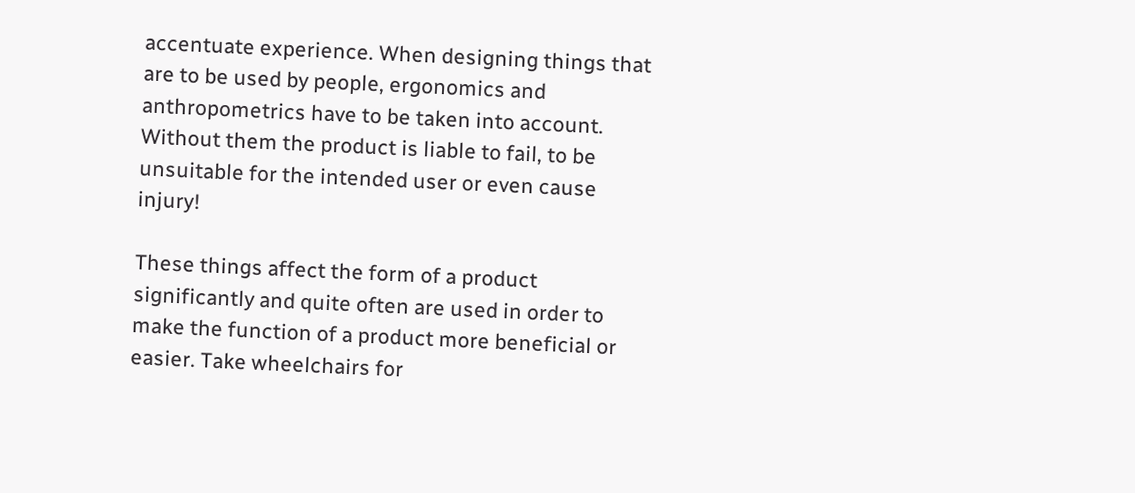accentuate experience. When designing things that are to be used by people, ergonomics and anthropometrics have to be taken into account. Without them the product is liable to fail, to be unsuitable for the intended user or even cause injury!

These things affect the form of a product significantly and quite often are used in order to make the function of a product more beneficial or easier. Take wheelchairs for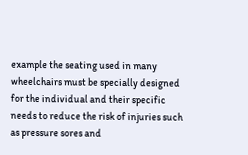example the seating used in many wheelchairs must be specially designed for the individual and their specific needs to reduce the risk of injuries such as pressure sores and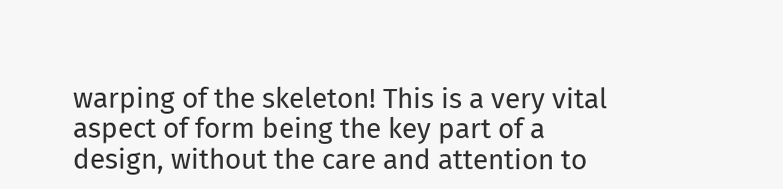warping of the skeleton! This is a very vital aspect of form being the key part of a design, without the care and attention to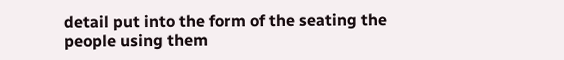detail put into the form of the seating the people using them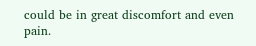could be in great discomfort and even pain.